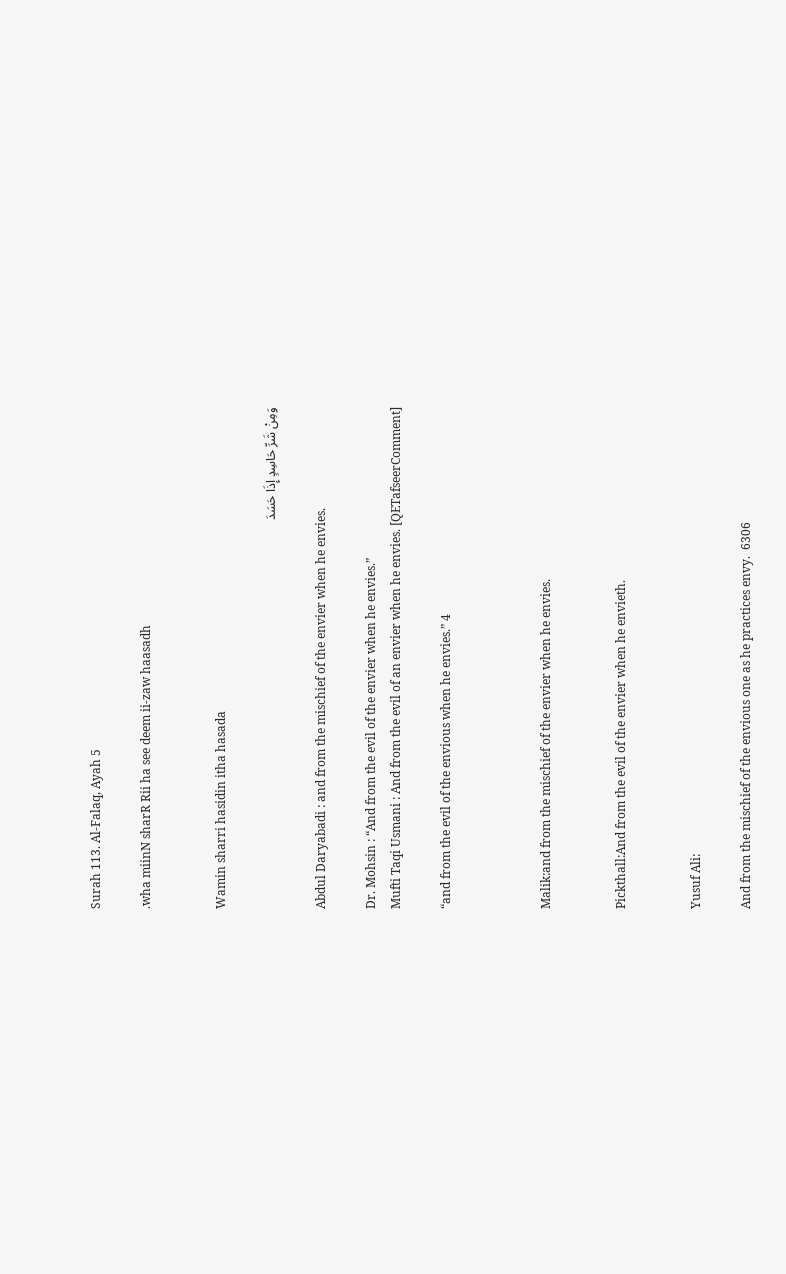Surah 113. Al-Falaq, Ayah 5

.wha miinN sharR Rii ha see deem ii-zaw haasadh


Wamin sharri hasidin itha hasada

وَمِنْ شَرِّ حَاسِدٍ إِذَا حَسَدَ

Abdul Daryabadi : and from the mischief of the envier when he envies.

Dr. Mohsin : “And from the evil of the envier when he envies.”
Mufti Taqi Usmani : And from the evil of an envier when he envies. [QETafseerComment]

“and from the evil of the envious when he envies.” 4



Malik:and from the mischief of the envier when he envies.


Pickthall:And from the evil of the envier when he envieth.


Yusuf Ali:

And from the mischief of the envious one as he practices envy.  6306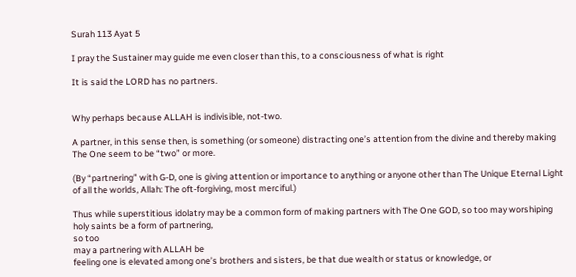Surah 113 Ayat 5

I pray the Sustainer may guide me even closer than this, to a consciousness of what is right

It is said the LORD has no partners.


Why perhaps because ALLAH is indivisible, not-two.

A partner, in this sense then, is something (or someone) distracting one’s attention from the divine and thereby making The One seem to be “two” or more.

(By “partnering” with G-D, one is giving attention or importance to anything or anyone other than The Unique Eternal Light of all the worlds, Allah: The oft-forgiving, most merciful.)

Thus while superstitious idolatry may be a common form of making partners with The One GOD, so too may worshiping holy saints be a form of partnering,
so too
may a partnering with ALLAH be
feeling one is elevated among one’s brothers and sisters, be that due wealth or status or knowledge, or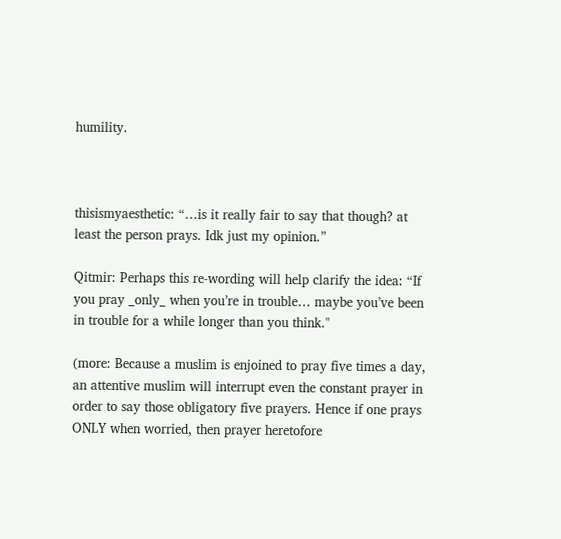humility.



thisismyaesthetic: “…is it really fair to say that though? at least the person prays. Idk just my opinion.”

Qitmir: Perhaps this re-wording will help clarify the idea: “If you pray _only_ when you’re in trouble… maybe you’ve been in trouble for a while longer than you think."

(more: Because a muslim is enjoined to pray five times a day, an attentive muslim will interrupt even the constant prayer in order to say those obligatory five prayers. Hence if one prays ONLY when worried, then prayer heretofore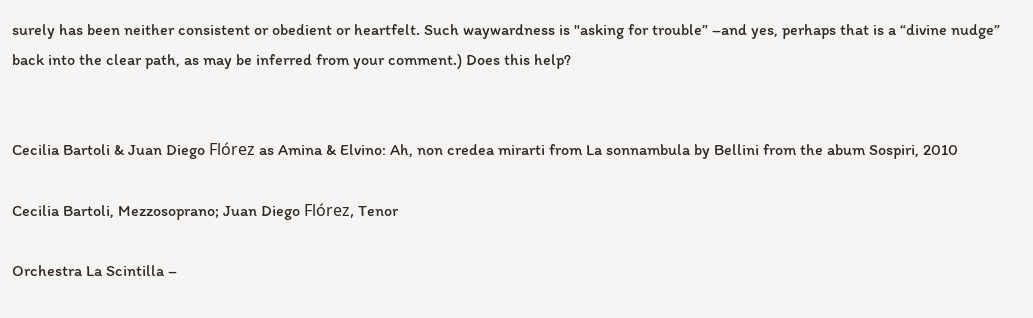surely has been neither consistent or obedient or heartfelt. Such waywardness is "asking for trouble” –and yes, perhaps that is a “divine nudge” back into the clear path, as may be inferred from your comment.) Does this help?


Cecilia Bartoli & Juan Diego Flórez as Amina & Elvino: Ah, non credea mirarti from La sonnambula by Bellini from the abum Sospiri, 2010

Cecilia Bartoli, Mezzosoprano; Juan Diego Flórez, Tenor

Orchestra La Scintilla –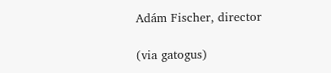Adám Fischer, director

(via gatogus)